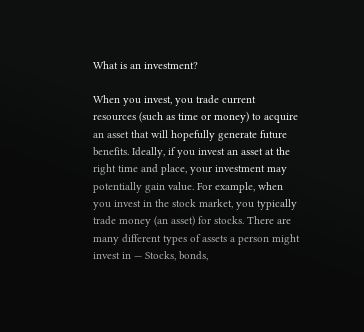What is an investment?

When you invest, you trade current resources (such as time or money) to acquire an asset that will hopefully generate future benefits. Ideally, if you invest an asset at the right time and place, your investment may potentially gain value. For example, when you invest in the stock market, you typically trade money (an asset) for stocks. There are many different types of assets a person might invest in — Stocks, bonds,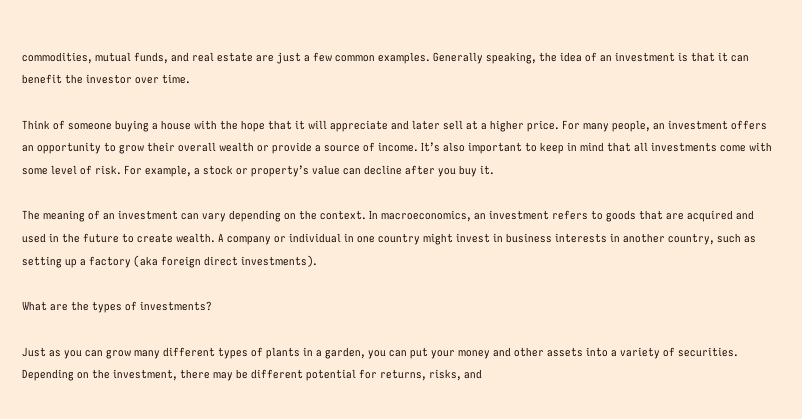commodities, mutual funds, and real estate are just a few common examples. Generally speaking, the idea of an investment is that it can benefit the investor over time.

Think of someone buying a house with the hope that it will appreciate and later sell at a higher price. For many people, an investment offers an opportunity to grow their overall wealth or provide a source of income. It’s also important to keep in mind that all investments come with some level of risk. For example, a stock or property’s value can decline after you buy it.

The meaning of an investment can vary depending on the context. In macroeconomics, an investment refers to goods that are acquired and used in the future to create wealth. A company or individual in one country might invest in business interests in another country, such as setting up a factory (aka foreign direct investments).

What are the types of investments?

Just as you can grow many different types of plants in a garden, you can put your money and other assets into a variety of securities. Depending on the investment, there may be different potential for returns, risks, and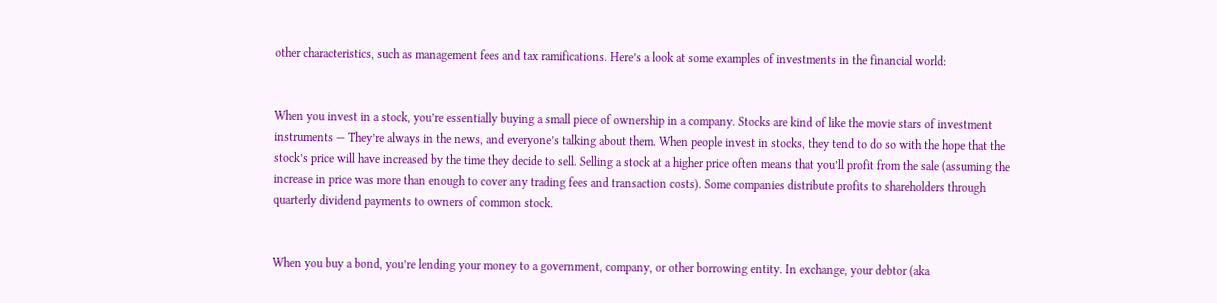other characteristics, such as management fees and tax ramifications. Here’s a look at some examples of investments in the financial world:


When you invest in a stock, you’re essentially buying a small piece of ownership in a company. Stocks are kind of like the movie stars of investment instruments — They’re always in the news, and everyone’s talking about them. When people invest in stocks, they tend to do so with the hope that the stock’s price will have increased by the time they decide to sell. Selling a stock at a higher price often means that you’ll profit from the sale (assuming the increase in price was more than enough to cover any trading fees and transaction costs). Some companies distribute profits to shareholders through quarterly dividend payments to owners of common stock.


When you buy a bond, you’re lending your money to a government, company, or other borrowing entity. In exchange, your debtor (aka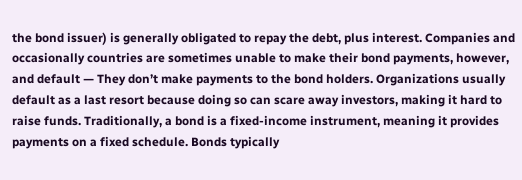the bond issuer) is generally obligated to repay the debt, plus interest. Companies and occasionally countries are sometimes unable to make their bond payments, however, and default — They don’t make payments to the bond holders. Organizations usually default as a last resort because doing so can scare away investors, making it hard to raise funds. Traditionally, a bond is a fixed-income instrument, meaning it provides payments on a fixed schedule. Bonds typically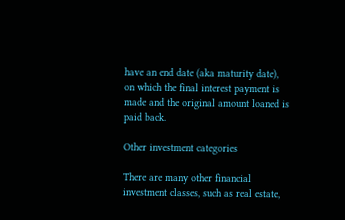have an end date (aka maturity date), on which the final interest payment is made and the original amount loaned is paid back.

Other investment categories

There are many other financial investment classes, such as real estate,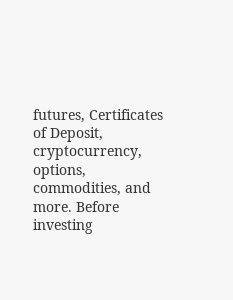futures, Certificates of Deposit, cryptocurrency, options, commodities, and more. Before investing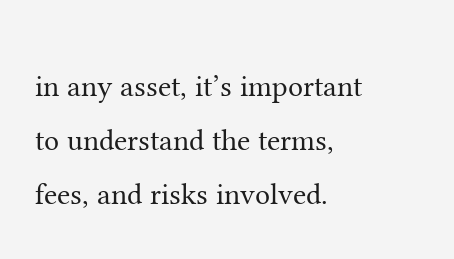in any asset, it’s important to understand the terms, fees, and risks involved.